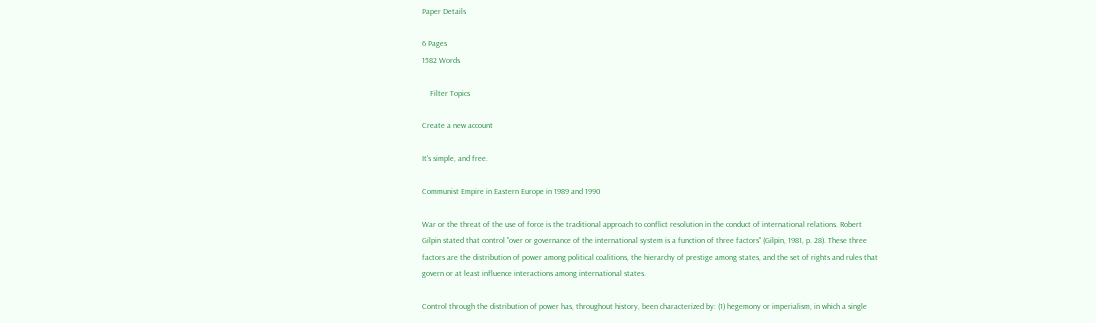Paper Details

6 Pages
1582 Words

    Filter Topics

Create a new account

It's simple, and free.

Communist Empire in Eastern Europe in 1989 and 1990

War or the threat of the use of force is the traditional approach to conflict resolution in the conduct of international relations. Robert Gilpin stated that control "over or governance of the international system is a function of three factors" (Gilpin, 1981, p. 28). These three factors are the distribution of power among political coalitions, the hierarchy of prestige among states, and the set of rights and rules that govern or at least influence interactions among international states.

Control through the distribution of power has, throughout history, been characterized by: (1) hegemony or imperialism, in which a single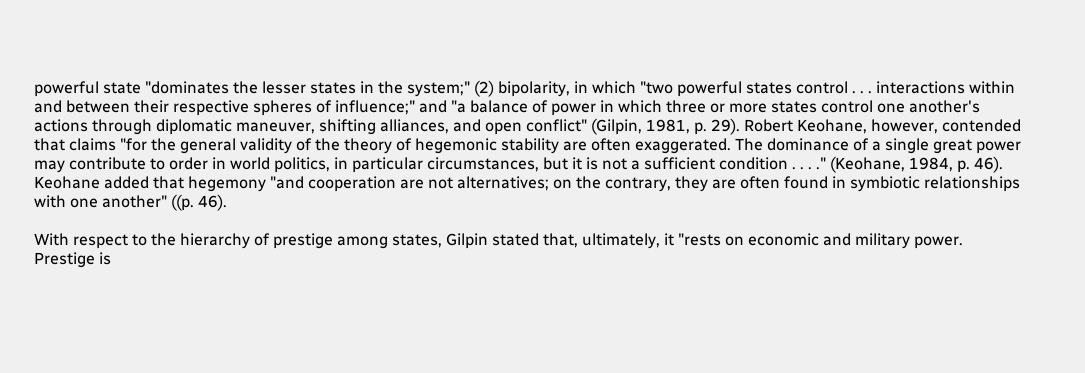powerful state "dominates the lesser states in the system;" (2) bipolarity, in which "two powerful states control . . . interactions within and between their respective spheres of influence;" and "a balance of power in which three or more states control one another's actions through diplomatic maneuver, shifting alliances, and open conflict" (Gilpin, 1981, p. 29). Robert Keohane, however, contended that claims "for the general validity of the theory of hegemonic stability are often exaggerated. The dominance of a single great power may contribute to order in world politics, in particular circumstances, but it is not a sufficient condition . . . ." (Keohane, 1984, p. 46). Keohane added that hegemony "and cooperation are not alternatives; on the contrary, they are often found in symbiotic relationships with one another" ((p. 46).

With respect to the hierarchy of prestige among states, Gilpin stated that, ultimately, it "rests on economic and military power. Prestige is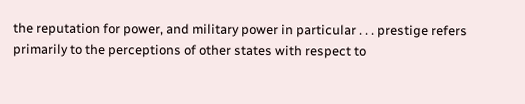the reputation for power, and military power in particular . . . prestige refers primarily to the perceptions of other states with respect to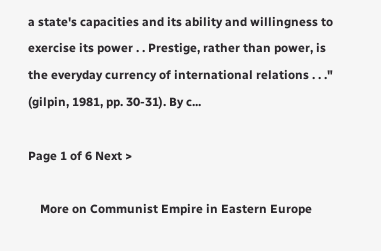a state's capacities and its ability and willingness to exercise its power . . Prestige, rather than power, is the everyday currency of international relations . . ." (gilpin, 1981, pp. 30-31). By c...

Page 1 of 6 Next >

    More on Communist Empire in Eastern Europe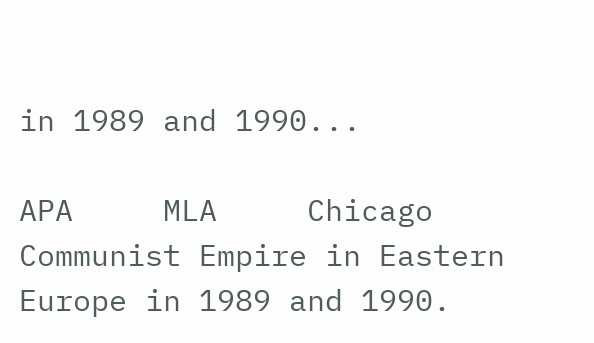in 1989 and 1990...

APA     MLA     Chicago
Communist Empire in Eastern Europe in 1989 and 1990.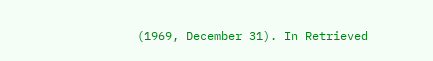(1969, December 31). In Retrieved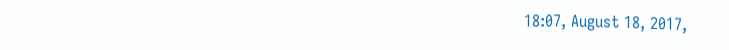18:07, August 18, 2017,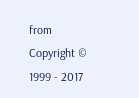from
Copyright © 1999 - 2017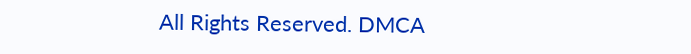All Rights Reserved. DMCA